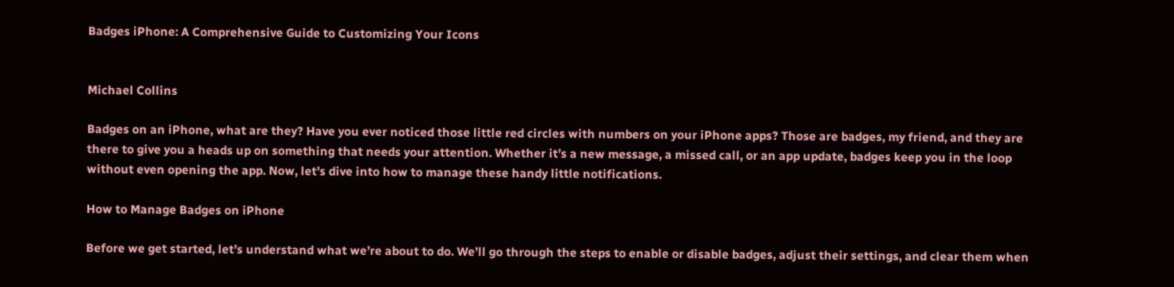Badges iPhone: A Comprehensive Guide to Customizing Your Icons


Michael Collins

Badges on an iPhone, what are they? Have you ever noticed those little red circles with numbers on your iPhone apps? Those are badges, my friend, and they are there to give you a heads up on something that needs your attention. Whether it’s a new message, a missed call, or an app update, badges keep you in the loop without even opening the app. Now, let’s dive into how to manage these handy little notifications.

How to Manage Badges on iPhone

Before we get started, let’s understand what we’re about to do. We’ll go through the steps to enable or disable badges, adjust their settings, and clear them when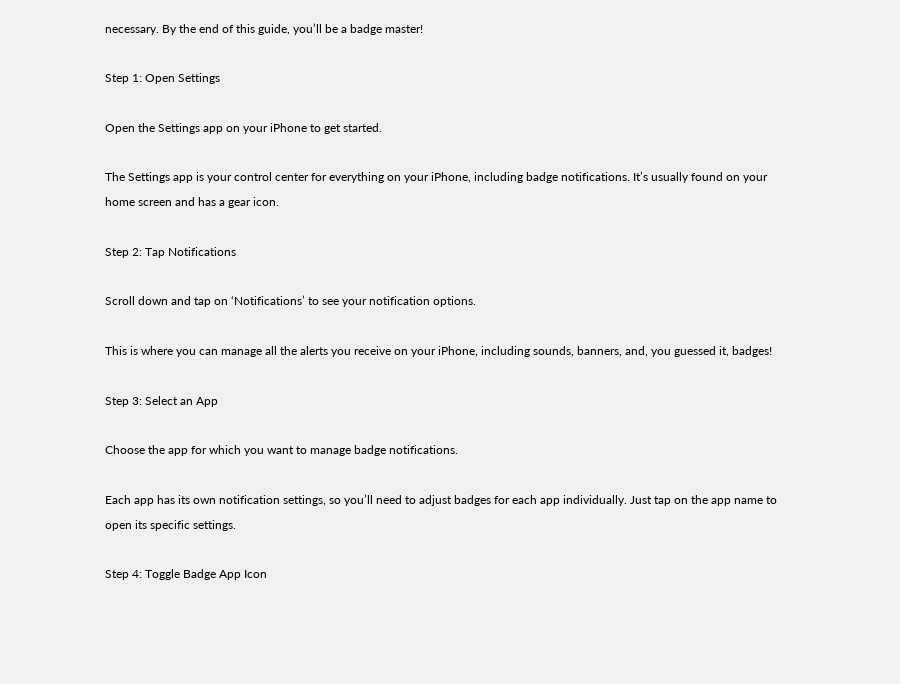necessary. By the end of this guide, you’ll be a badge master!

Step 1: Open Settings

Open the Settings app on your iPhone to get started.

The Settings app is your control center for everything on your iPhone, including badge notifications. It’s usually found on your home screen and has a gear icon.

Step 2: Tap Notifications

Scroll down and tap on ‘Notifications’ to see your notification options.

This is where you can manage all the alerts you receive on your iPhone, including sounds, banners, and, you guessed it, badges!

Step 3: Select an App

Choose the app for which you want to manage badge notifications.

Each app has its own notification settings, so you’ll need to adjust badges for each app individually. Just tap on the app name to open its specific settings.

Step 4: Toggle Badge App Icon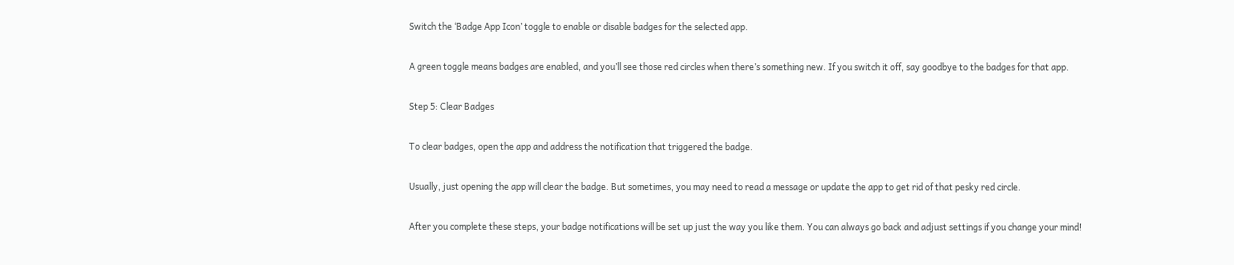Switch the ‘Badge App Icon’ toggle to enable or disable badges for the selected app.

A green toggle means badges are enabled, and you’ll see those red circles when there’s something new. If you switch it off, say goodbye to the badges for that app.

Step 5: Clear Badges

To clear badges, open the app and address the notification that triggered the badge.

Usually, just opening the app will clear the badge. But sometimes, you may need to read a message or update the app to get rid of that pesky red circle.

After you complete these steps, your badge notifications will be set up just the way you like them. You can always go back and adjust settings if you change your mind!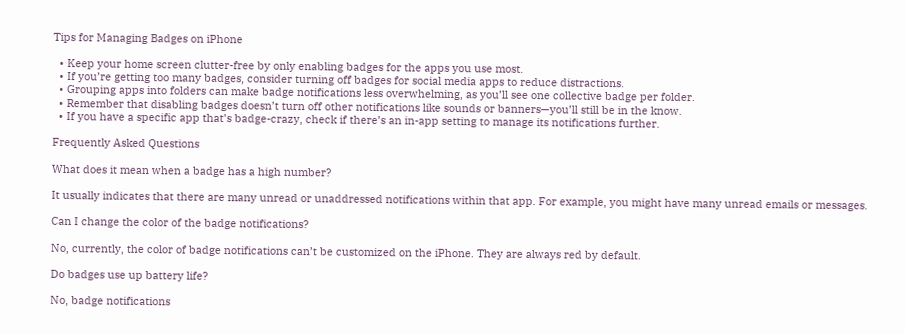Tips for Managing Badges on iPhone

  • Keep your home screen clutter-free by only enabling badges for the apps you use most.
  • If you’re getting too many badges, consider turning off badges for social media apps to reduce distractions.
  • Grouping apps into folders can make badge notifications less overwhelming, as you’ll see one collective badge per folder.
  • Remember that disabling badges doesn’t turn off other notifications like sounds or banners—you’ll still be in the know.
  • If you have a specific app that’s badge-crazy, check if there’s an in-app setting to manage its notifications further.

Frequently Asked Questions

What does it mean when a badge has a high number?

It usually indicates that there are many unread or unaddressed notifications within that app. For example, you might have many unread emails or messages.

Can I change the color of the badge notifications?

No, currently, the color of badge notifications can’t be customized on the iPhone. They are always red by default.

Do badges use up battery life?

No, badge notifications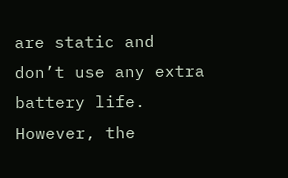are static and don’t use any extra battery life. However, the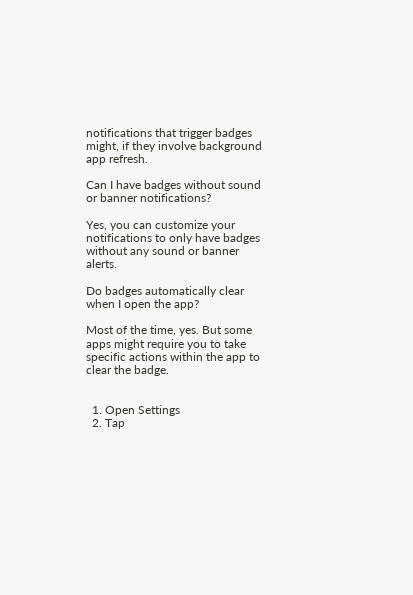notifications that trigger badges might, if they involve background app refresh.

Can I have badges without sound or banner notifications?

Yes, you can customize your notifications to only have badges without any sound or banner alerts.

Do badges automatically clear when I open the app?

Most of the time, yes. But some apps might require you to take specific actions within the app to clear the badge.


  1. Open Settings
  2. Tap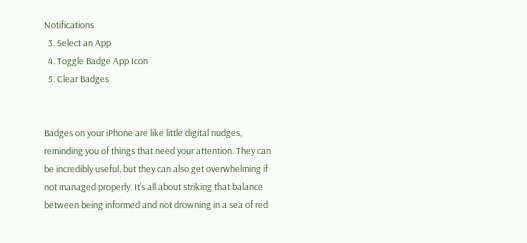Notifications
  3. Select an App
  4. Toggle Badge App Icon
  5. Clear Badges


Badges on your iPhone are like little digital nudges, reminding you of things that need your attention. They can be incredibly useful, but they can also get overwhelming if not managed properly. It’s all about striking that balance between being informed and not drowning in a sea of red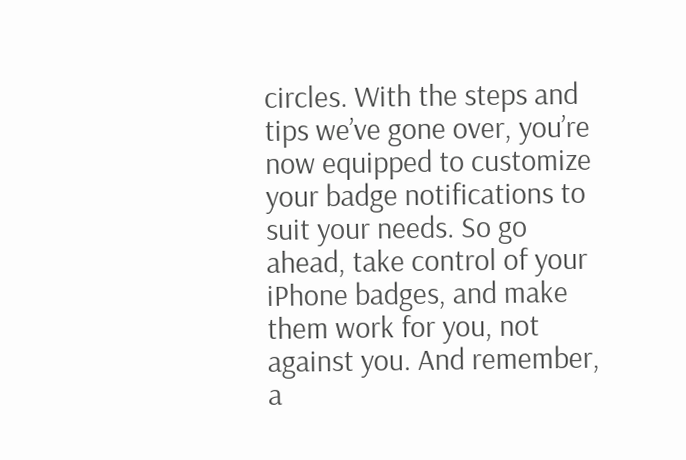circles. With the steps and tips we’ve gone over, you’re now equipped to customize your badge notifications to suit your needs. So go ahead, take control of your iPhone badges, and make them work for you, not against you. And remember, a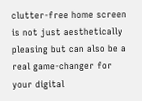clutter-free home screen is not just aesthetically pleasing but can also be a real game-changer for your digital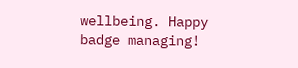wellbeing. Happy badge managing!